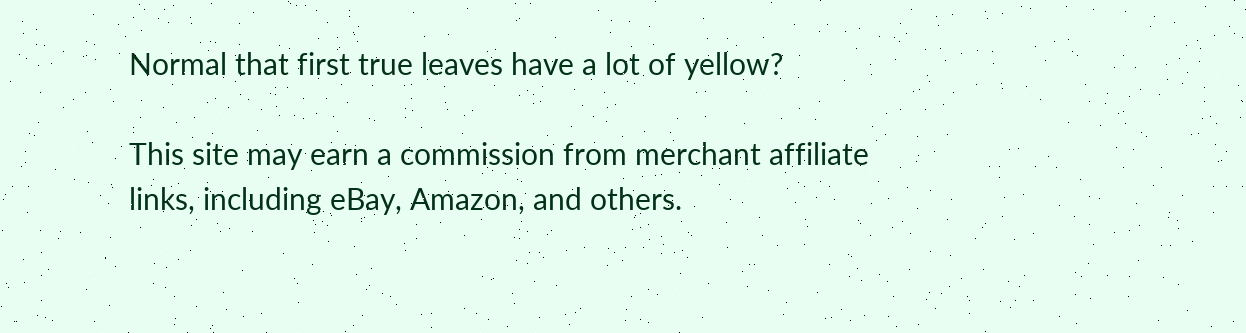Normal that first true leaves have a lot of yellow?

This site may earn a commission from merchant affiliate links, including eBay, Amazon, and others.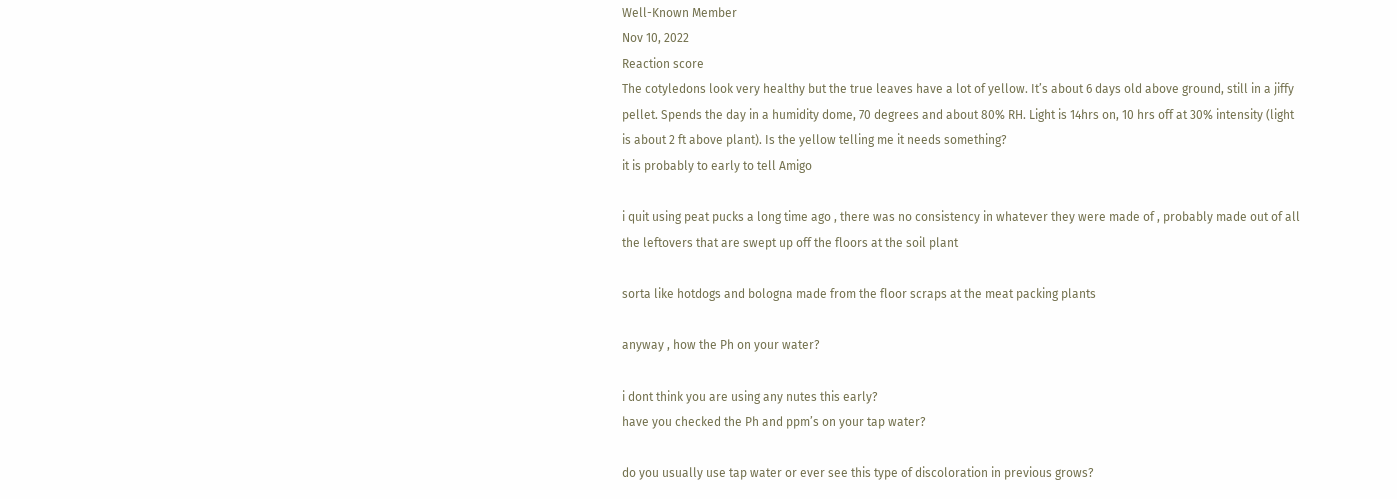Well-Known Member
Nov 10, 2022
Reaction score
The cotyledons look very healthy but the true leaves have a lot of yellow. It’s about 6 days old above ground, still in a jiffy pellet. Spends the day in a humidity dome, 70 degrees and about 80% RH. Light is 14hrs on, 10 hrs off at 30% intensity (light is about 2 ft above plant). Is the yellow telling me it needs something?
it is probably to early to tell Amigo

i quit using peat pucks a long time ago , there was no consistency in whatever they were made of , probably made out of all the leftovers that are swept up off the floors at the soil plant

sorta like hotdogs and bologna made from the floor scraps at the meat packing plants

anyway , how the Ph on your water?

i dont think you are using any nutes this early?
have you checked the Ph and ppm’s on your tap water?

do you usually use tap water or ever see this type of discoloration in previous grows?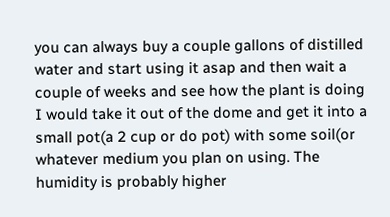you can always buy a couple gallons of distilled water and start using it asap and then wait a couple of weeks and see how the plant is doing
I would take it out of the dome and get it into a small pot(a 2 cup or do pot) with some soil(or whatever medium you plan on using. The humidity is probably higher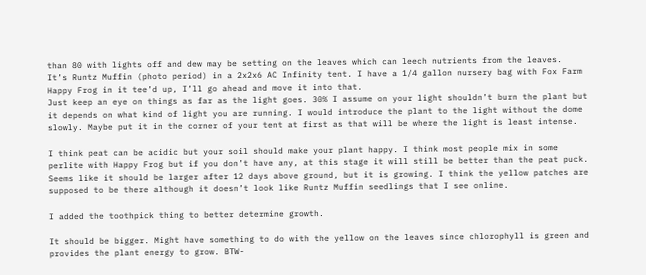than 80 with lights off and dew may be setting on the leaves which can leech nutrients from the leaves.
It’s Runtz Muffin (photo period) in a 2x2x6 AC Infinity tent. I have a 1/4 gallon nursery bag with Fox Farm Happy Frog in it tee’d up, I’ll go ahead and move it into that.
Just keep an eye on things as far as the light goes. 30% I assume on your light shouldn’t burn the plant but it depends on what kind of light you are running. I would introduce the plant to the light without the dome slowly. Maybe put it in the corner of your tent at first as that will be where the light is least intense.

I think peat can be acidic but your soil should make your plant happy. I think most people mix in some perlite with Happy Frog but if you don’t have any, at this stage it will still be better than the peat puck.
Seems like it should be larger after 12 days above ground, but it is growing. I think the yellow patches are supposed to be there although it doesn’t look like Runtz Muffin seedlings that I see online.

I added the toothpick thing to better determine growth.

It should be bigger. Might have something to do with the yellow on the leaves since chlorophyll is green and provides the plant energy to grow. BTW-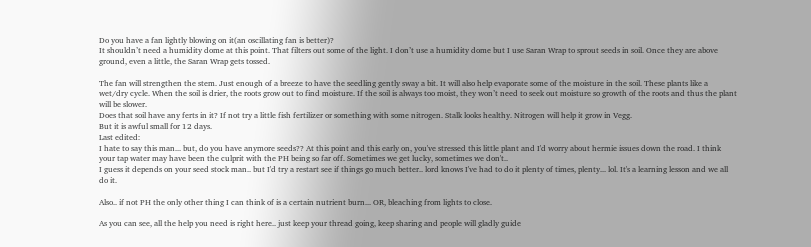Do you have a fan lightly blowing on it(an oscillating fan is better)?
It shouldn’t need a humidity dome at this point. That filters out some of the light. I don’t use a humidity dome but I use Saran Wrap to sprout seeds in soil. Once they are above ground, even a little, the Saran Wrap gets tossed.

The fan will strengthen the stem. Just enough of a breeze to have the seedling gently sway a bit. It will also help evaporate some of the moisture in the soil. These plants like a wet/dry cycle. When the soil is drier, the roots grow out to find moisture. If the soil is always too moist, they won’t need to seek out moisture so growth of the roots and thus the plant will be slower.
Does that soil have any ferts in it? If not try a little fish fertilizer or something with some nitrogen. Stalk looks healthy. Nitrogen will help it grow in Vegg.
But it is awful small for 12 days.
Last edited:
I hate to say this man... but, do you have anymore seeds?? At this point and this early on, you've stressed this little plant and I'd worry about hermie issues down the road. I think your tap water may have been the culprit with the PH being so far off. Sometimes we get lucky, sometimes we don't..
I guess it depends on your seed stock man.. but I'd try a restart see if things go much better.. lord knows I've had to do it plenty of times, plenty... lol. It's a learning lesson and we all do it.

Also.. if not PH the only other thing I can think of is a certain nutrient burn... OR, bleaching from lights to close.

As you can see, all the help you need is right here.. just keep your thread going, keep sharing and people will gladly guide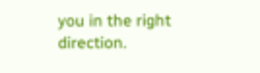you in the right direction.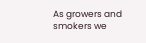As growers and smokers we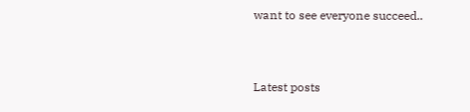want to see everyone succeed..


Latest posts